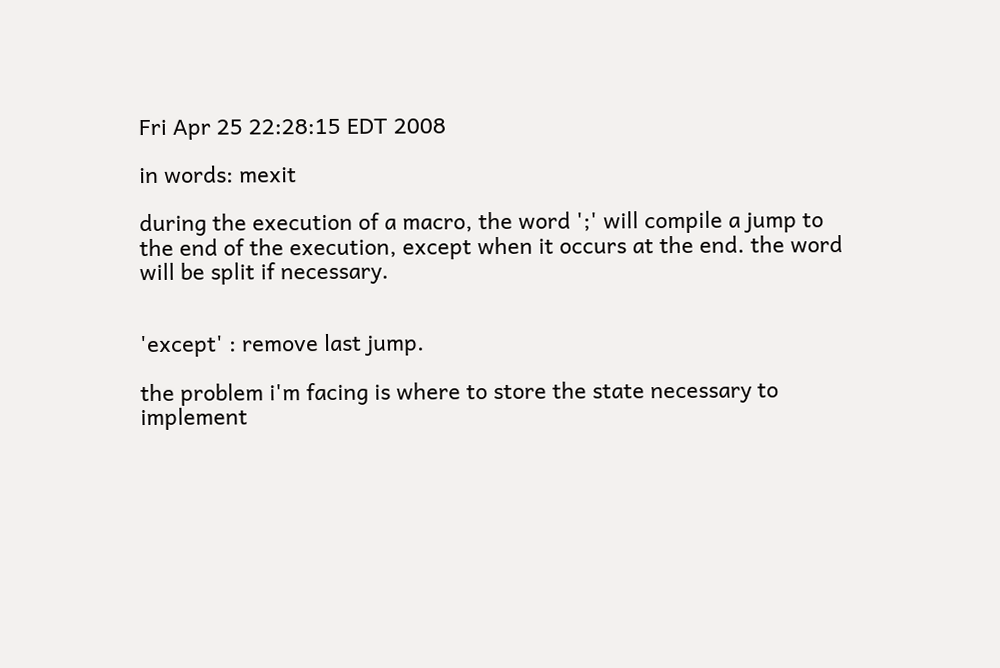Fri Apr 25 22:28:15 EDT 2008

in words: mexit

during the execution of a macro, the word ';' will compile a jump to
the end of the execution, except when it occurs at the end. the word
will be split if necessary.


'except' : remove last jump.

the problem i'm facing is where to store the state necessary to
implement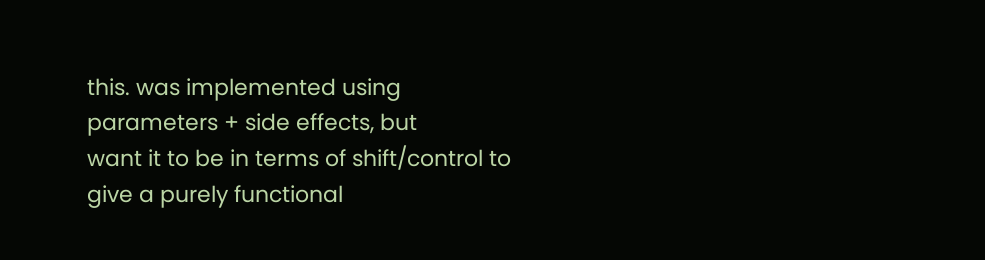this. was implemented using parameters + side effects, but
want it to be in terms of shift/control to give a purely functional